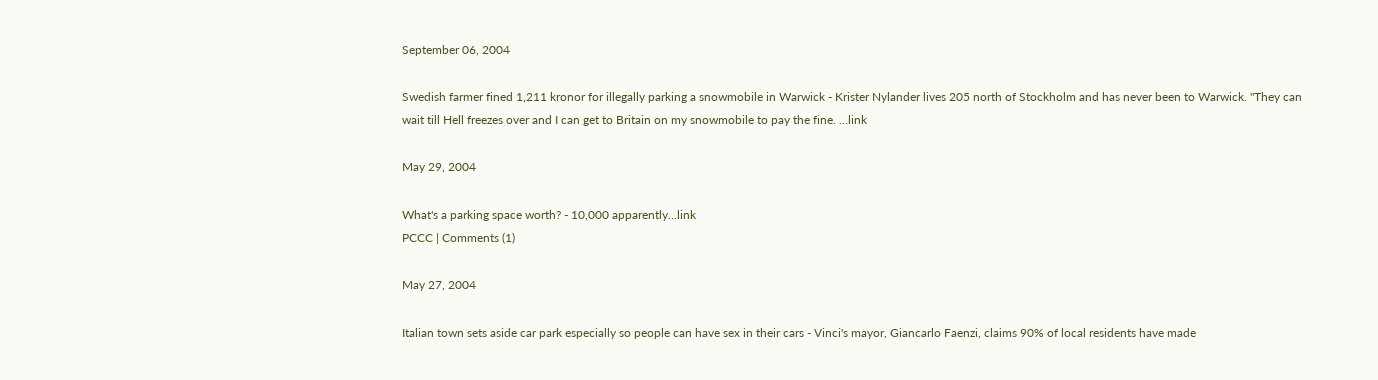September 06, 2004

Swedish farmer fined 1,211 kronor for illegally parking a snowmobile in Warwick - Krister Nylander lives 205 north of Stockholm and has never been to Warwick. "They can wait till Hell freezes over and I can get to Britain on my snowmobile to pay the fine. …link

May 29, 2004

What's a parking space worth? - 10,000 apparently…link
PCCC | Comments (1)

May 27, 2004

Italian town sets aside car park especially so people can have sex in their cars - Vinci's mayor, Giancarlo Faenzi, claims 90% of local residents have made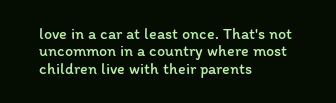love in a car at least once. That's not uncommon in a country where most children live with their parents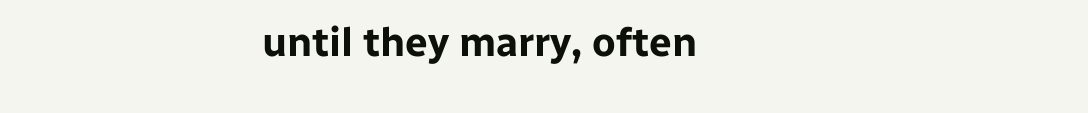until they marry, often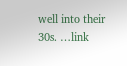well into their 30s. …link